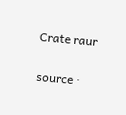Crate raur

source ·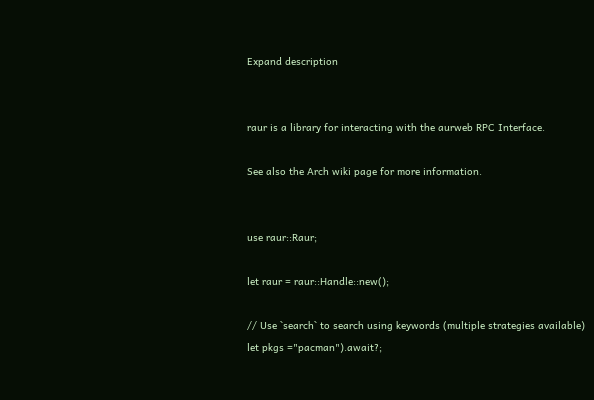Expand description


raur is a library for interacting with the aurweb RPC Interface.

See also the Arch wiki page for more information.


use raur::Raur;

let raur = raur::Handle::new();

// Use `search` to search using keywords (multiple strategies available)
let pkgs ="pacman").await?;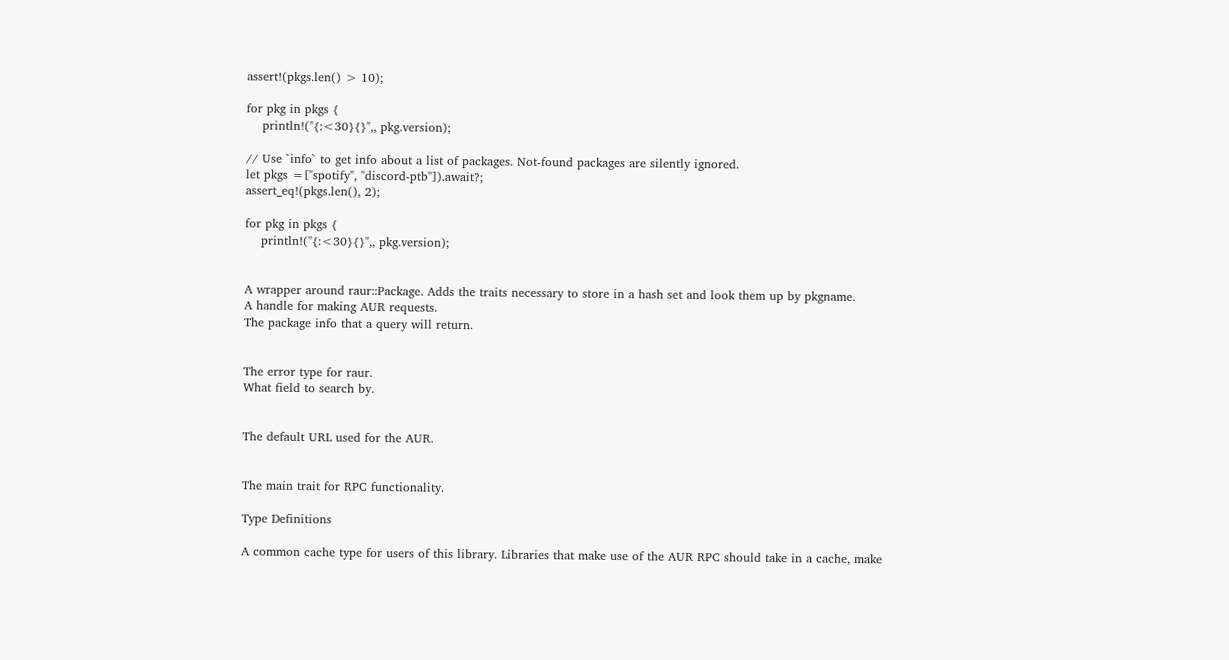assert!(pkgs.len() > 10);

for pkg in pkgs {
    println!("{:<30}{}",, pkg.version);

// Use `info` to get info about a list of packages. Not-found packages are silently ignored.
let pkgs =["spotify", "discord-ptb"]).await?;
assert_eq!(pkgs.len(), 2);

for pkg in pkgs {
    println!("{:<30}{}",, pkg.version);


A wrapper around raur::Package. Adds the traits necessary to store in a hash set and look them up by pkgname.
A handle for making AUR requests.
The package info that a query will return.


The error type for raur.
What field to search by.


The default URL used for the AUR.


The main trait for RPC functionality.

Type Definitions

A common cache type for users of this library. Libraries that make use of the AUR RPC should take in a cache, make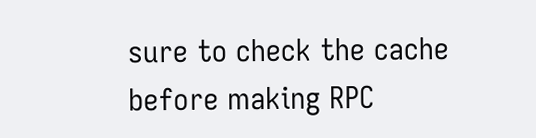sure to check the cache before making RPC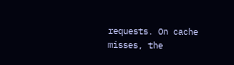requests. On cache misses, the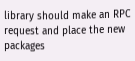library should make an RPC request and place the new packages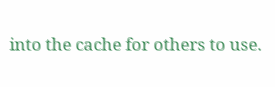into the cache for others to use.